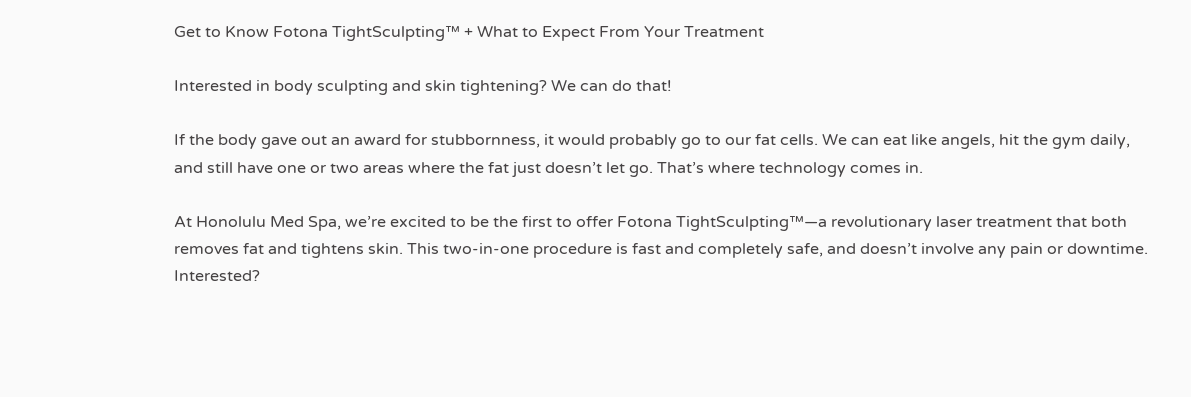Get to Know Fotona TightSculpting™ + What to Expect From Your Treatment

Interested in body sculpting and skin tightening? We can do that!

If the body gave out an award for stubbornness, it would probably go to our fat cells. We can eat like angels, hit the gym daily, and still have one or two areas where the fat just doesn’t let go. That’s where technology comes in.

At Honolulu Med Spa, we’re excited to be the first to offer Fotona TightSculpting™—a revolutionary laser treatment that both removes fat and tightens skin. This two-in-one procedure is fast and completely safe, and doesn’t involve any pain or downtime. Interested?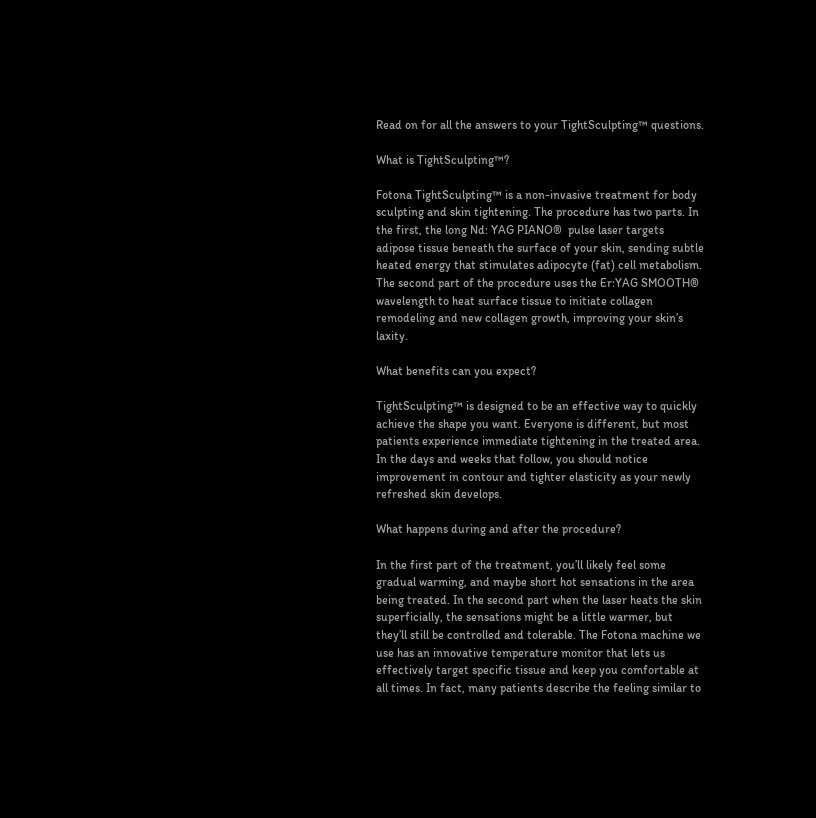Read on for all the answers to your TightSculpting™ questions.

What is TightSculpting™?

Fotona TightSculpting™ is a non-invasive treatment for body sculpting and skin tightening. The procedure has two parts. In the first, the long Nd: YAG PIANO®  pulse laser targets adipose tissue beneath the surface of your skin, sending subtle heated energy that stimulates adipocyte (fat) cell metabolism. The second part of the procedure uses the Er:YAG SMOOTH® wavelength to heat surface tissue to initiate collagen remodeling and new collagen growth, improving your skin’s laxity.

What benefits can you expect?

TightSculpting™ is designed to be an effective way to quickly achieve the shape you want. Everyone is different, but most patients experience immediate tightening in the treated area. In the days and weeks that follow, you should notice improvement in contour and tighter elasticity as your newly refreshed skin develops.

What happens during and after the procedure?

In the first part of the treatment, you’ll likely feel some gradual warming, and maybe short hot sensations in the area being treated. In the second part when the laser heats the skin superficially, the sensations might be a little warmer, but they’ll still be controlled and tolerable. The Fotona machine we use has an innovative temperature monitor that lets us effectively target specific tissue and keep you comfortable at all times. In fact, many patients describe the feeling similar to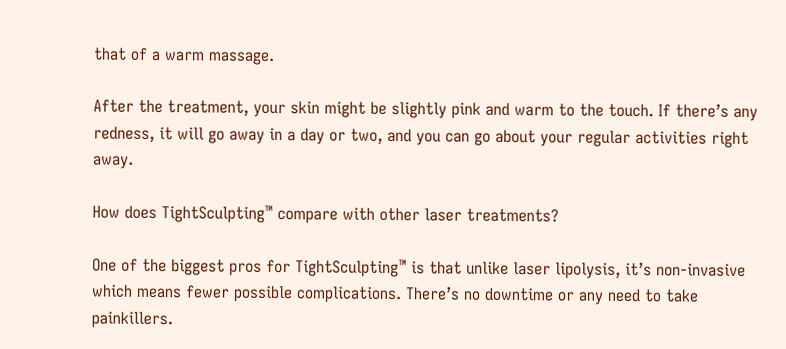that of a warm massage.

After the treatment, your skin might be slightly pink and warm to the touch. If there’s any redness, it will go away in a day or two, and you can go about your regular activities right away.

How does TightSculpting™ compare with other laser treatments?

One of the biggest pros for TightSculpting™ is that unlike laser lipolysis, it’s non-invasive which means fewer possible complications. There’s no downtime or any need to take painkillers.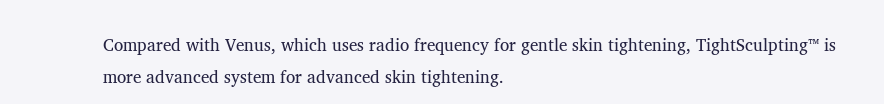Compared with Venus, which uses radio frequency for gentle skin tightening, TightSculpting™ is more advanced system for advanced skin tightening.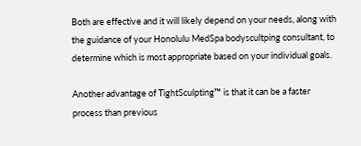Both are effective and it will likely depend on your needs, along with the guidance of your Honolulu MedSpa bodyscultping consultant, to determine which is most appropriate based on your individual goals.

Another advantage of TightSculpting™ is that it can be a faster process than previous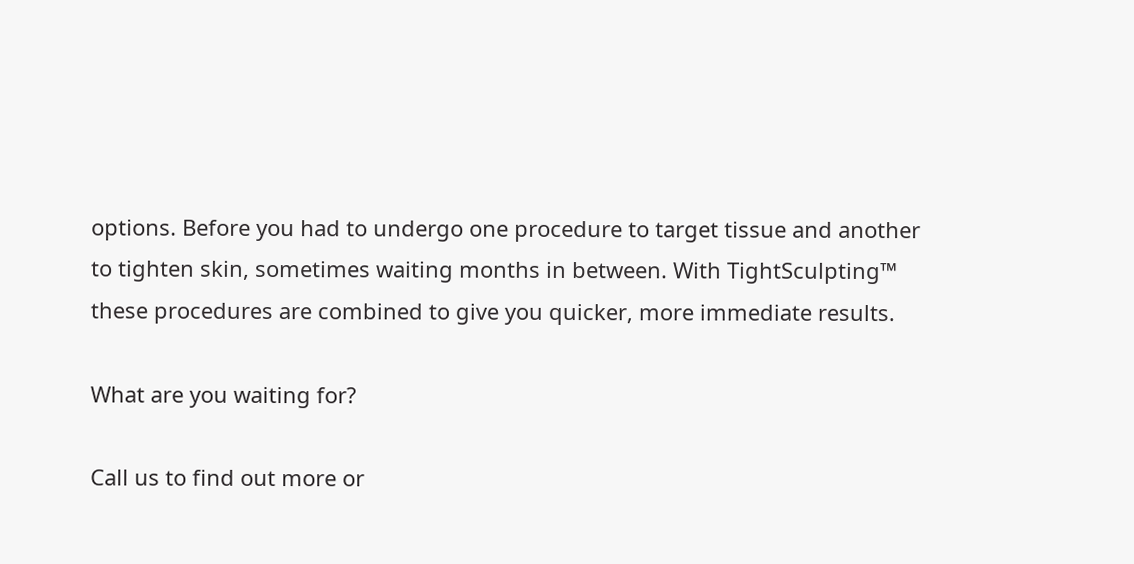options. Before you had to undergo one procedure to target tissue and another to tighten skin, sometimes waiting months in between. With TightSculpting™ these procedures are combined to give you quicker, more immediate results.

What are you waiting for?

Call us to find out more or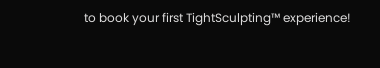to book your first TightSculpting™ experience!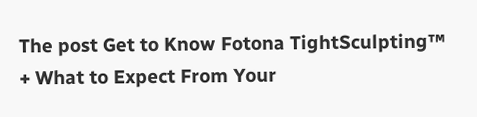The post Get to Know Fotona TightSculpting™ + What to Expect From Your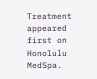Treatment appeared first on Honolulu MedSpa.